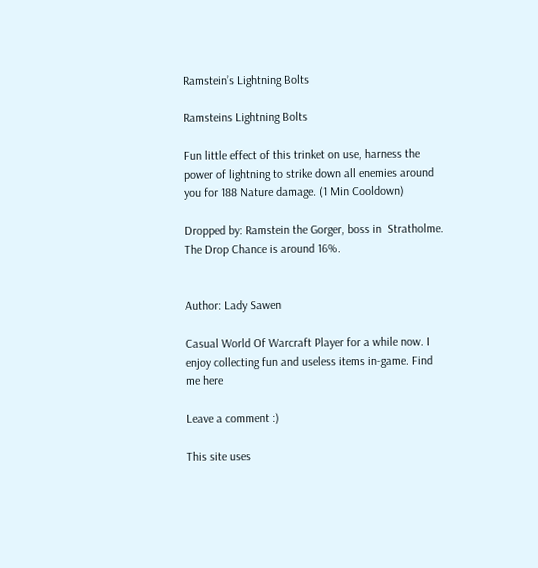Ramstein’s Lightning Bolts

Ramsteins Lightning Bolts

Fun little effect of this trinket on use, harness the power of lightning to strike down all enemies around you for 188 Nature damage. (1 Min Cooldown)

Dropped by: Ramstein the Gorger, boss in  Stratholme. The Drop Chance is around 16%.


Author: Lady Sawen

Casual World Of Warcraft Player for a while now. I enjoy collecting fun and useless items in-game. Find me here

Leave a comment :)

This site uses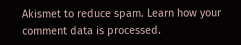Akismet to reduce spam. Learn how your comment data is processed.